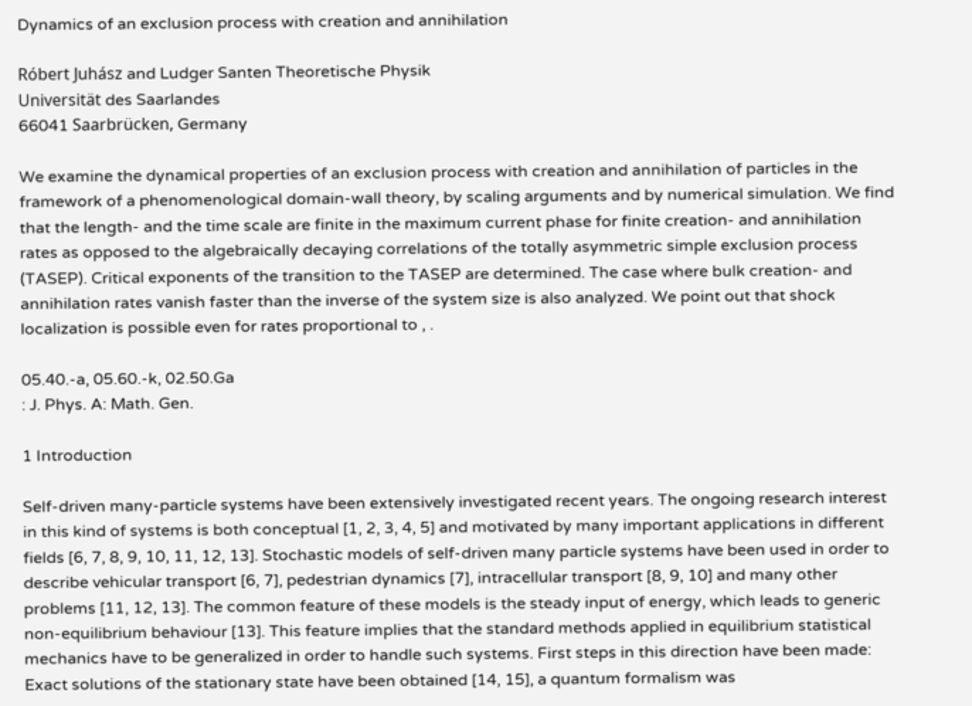Dynamics of an exclusion process with creation and annihilation

Róbert Juhász and Ludger Santen Theoretische Physik
Universität des Saarlandes
66041 Saarbrücken, Germany

We examine the dynamical properties of an exclusion process with creation and annihilation of particles in the framework of a phenomenological domain-wall theory, by scaling arguments and by numerical simulation. We find that the length- and the time scale are finite in the maximum current phase for finite creation- and annihilation rates as opposed to the algebraically decaying correlations of the totally asymmetric simple exclusion process (TASEP). Critical exponents of the transition to the TASEP are determined. The case where bulk creation- and annihilation rates vanish faster than the inverse of the system size is also analyzed. We point out that shock localization is possible even for rates proportional to , .

05.40.-a, 05.60.-k, 02.50.Ga
: J. Phys. A: Math. Gen.

1 Introduction

Self-driven many-particle systems have been extensively investigated recent years. The ongoing research interest in this kind of systems is both conceptual [1, 2, 3, 4, 5] and motivated by many important applications in different fields [6, 7, 8, 9, 10, 11, 12, 13]. Stochastic models of self-driven many particle systems have been used in order to describe vehicular transport [6, 7], pedestrian dynamics [7], intracellular transport [8, 9, 10] and many other problems [11, 12, 13]. The common feature of these models is the steady input of energy, which leads to generic non-equilibrium behaviour [13]. This feature implies that the standard methods applied in equilibrium statistical mechanics have to be generalized in order to handle such systems. First steps in this direction have been made: Exact solutions of the stationary state have been obtained [14, 15], a quantum formalism was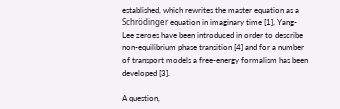established, which rewrites the master equation as a Schrödinger equation in imaginary time [1], Yang-Lee zeroes have been introduced in order to describe non-equilibrium phase transition [4] and for a number of transport models a free-energy formalism has been developed [3].

A question,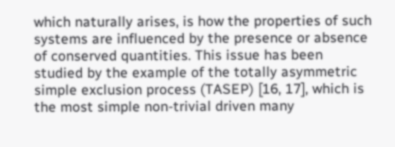which naturally arises, is how the properties of such systems are influenced by the presence or absence of conserved quantities. This issue has been studied by the example of the totally asymmetric simple exclusion process (TASEP) [16, 17], which is the most simple non-trivial driven many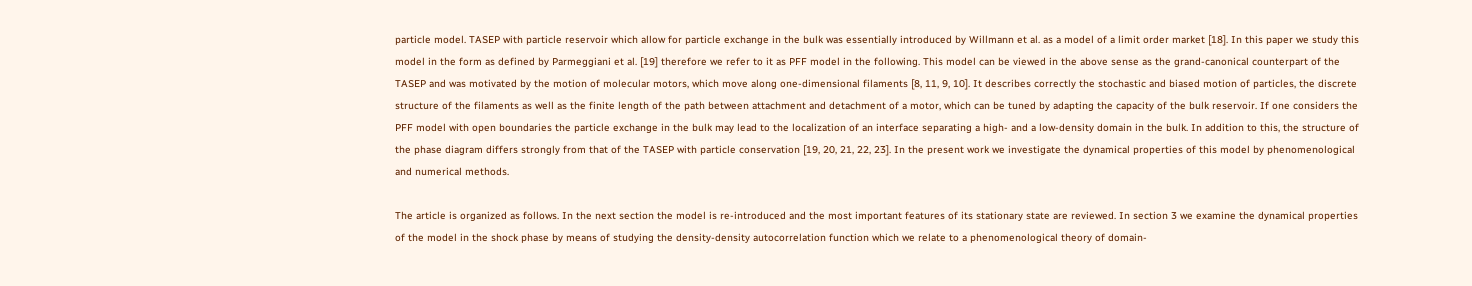particle model. TASEP with particle reservoir which allow for particle exchange in the bulk was essentially introduced by Willmann et al. as a model of a limit order market [18]. In this paper we study this model in the form as defined by Parmeggiani et al. [19] therefore we refer to it as PFF model in the following. This model can be viewed in the above sense as the grand-canonical counterpart of the TASEP and was motivated by the motion of molecular motors, which move along one-dimensional filaments [8, 11, 9, 10]. It describes correctly the stochastic and biased motion of particles, the discrete structure of the filaments as well as the finite length of the path between attachment and detachment of a motor, which can be tuned by adapting the capacity of the bulk reservoir. If one considers the PFF model with open boundaries the particle exchange in the bulk may lead to the localization of an interface separating a high- and a low-density domain in the bulk. In addition to this, the structure of the phase diagram differs strongly from that of the TASEP with particle conservation [19, 20, 21, 22, 23]. In the present work we investigate the dynamical properties of this model by phenomenological and numerical methods.

The article is organized as follows. In the next section the model is re-introduced and the most important features of its stationary state are reviewed. In section 3 we examine the dynamical properties of the model in the shock phase by means of studying the density-density autocorrelation function which we relate to a phenomenological theory of domain-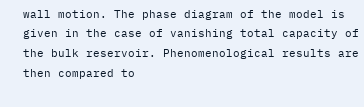wall motion. The phase diagram of the model is given in the case of vanishing total capacity of the bulk reservoir. Phenomenological results are then compared to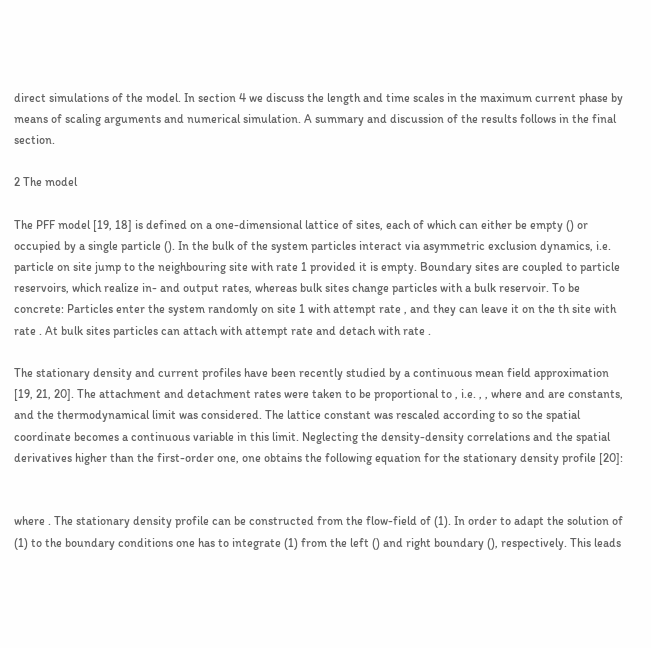direct simulations of the model. In section 4 we discuss the length and time scales in the maximum current phase by means of scaling arguments and numerical simulation. A summary and discussion of the results follows in the final section.

2 The model

The PFF model [19, 18] is defined on a one-dimensional lattice of sites, each of which can either be empty () or occupied by a single particle (). In the bulk of the system particles interact via asymmetric exclusion dynamics, i.e. particle on site jump to the neighbouring site with rate 1 provided it is empty. Boundary sites are coupled to particle reservoirs, which realize in- and output rates, whereas bulk sites change particles with a bulk reservoir. To be concrete: Particles enter the system randomly on site 1 with attempt rate , and they can leave it on the th site with rate . At bulk sites particles can attach with attempt rate and detach with rate .

The stationary density and current profiles have been recently studied by a continuous mean field approximation [19, 21, 20]. The attachment and detachment rates were taken to be proportional to , i.e. , , where and are constants, and the thermodynamical limit was considered. The lattice constant was rescaled according to so the spatial coordinate becomes a continuous variable in this limit. Neglecting the density-density correlations and the spatial derivatives higher than the first-order one, one obtains the following equation for the stationary density profile [20]:


where . The stationary density profile can be constructed from the flow-field of (1). In order to adapt the solution of (1) to the boundary conditions one has to integrate (1) from the left () and right boundary (), respectively. This leads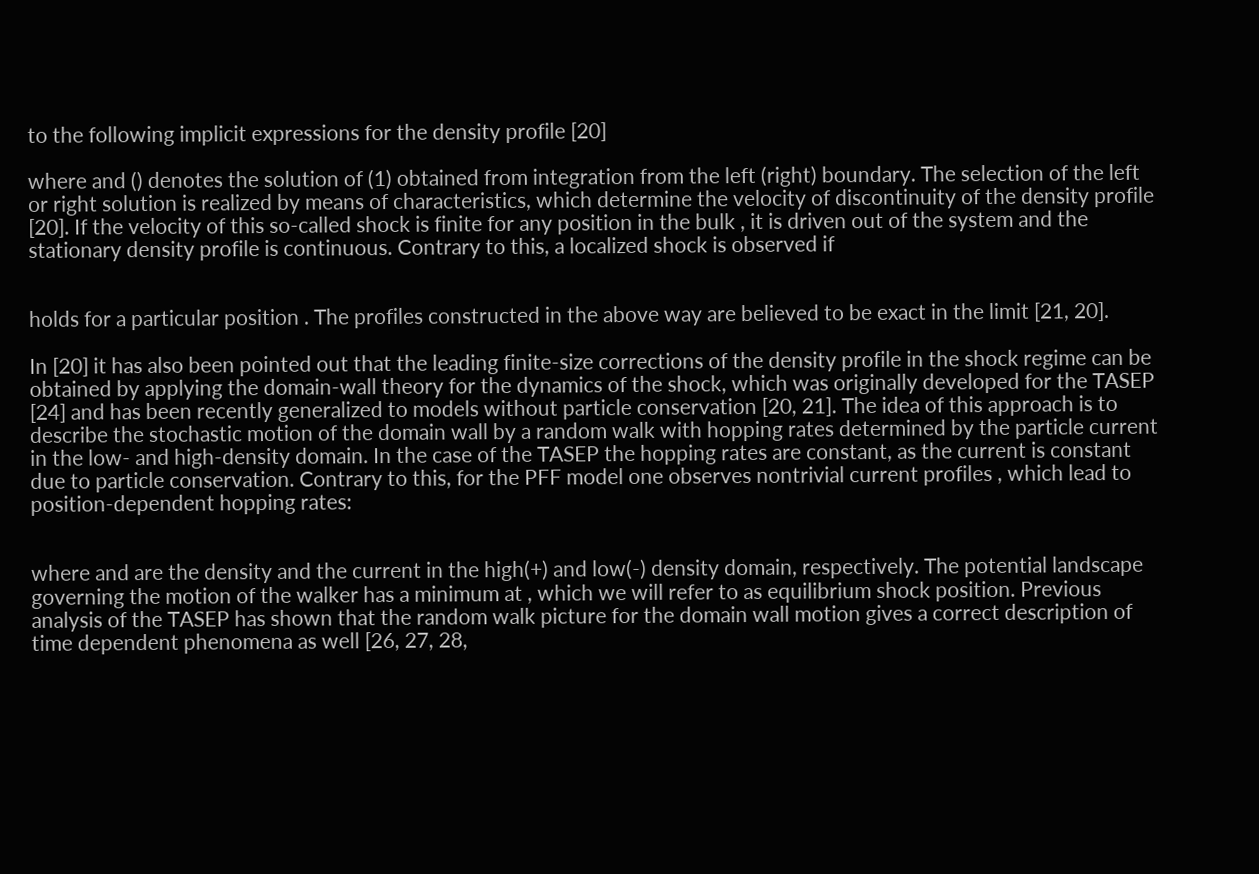to the following implicit expressions for the density profile [20]

where and () denotes the solution of (1) obtained from integration from the left (right) boundary. The selection of the left or right solution is realized by means of characteristics, which determine the velocity of discontinuity of the density profile [20]. If the velocity of this so-called shock is finite for any position in the bulk , it is driven out of the system and the stationary density profile is continuous. Contrary to this, a localized shock is observed if


holds for a particular position . The profiles constructed in the above way are believed to be exact in the limit [21, 20].

In [20] it has also been pointed out that the leading finite-size corrections of the density profile in the shock regime can be obtained by applying the domain-wall theory for the dynamics of the shock, which was originally developed for the TASEP [24] and has been recently generalized to models without particle conservation [20, 21]. The idea of this approach is to describe the stochastic motion of the domain wall by a random walk with hopping rates determined by the particle current in the low- and high-density domain. In the case of the TASEP the hopping rates are constant, as the current is constant due to particle conservation. Contrary to this, for the PFF model one observes nontrivial current profiles , which lead to position-dependent hopping rates:


where and are the density and the current in the high(+) and low(-) density domain, respectively. The potential landscape governing the motion of the walker has a minimum at , which we will refer to as equilibrium shock position. Previous analysis of the TASEP has shown that the random walk picture for the domain wall motion gives a correct description of time dependent phenomena as well [26, 27, 28,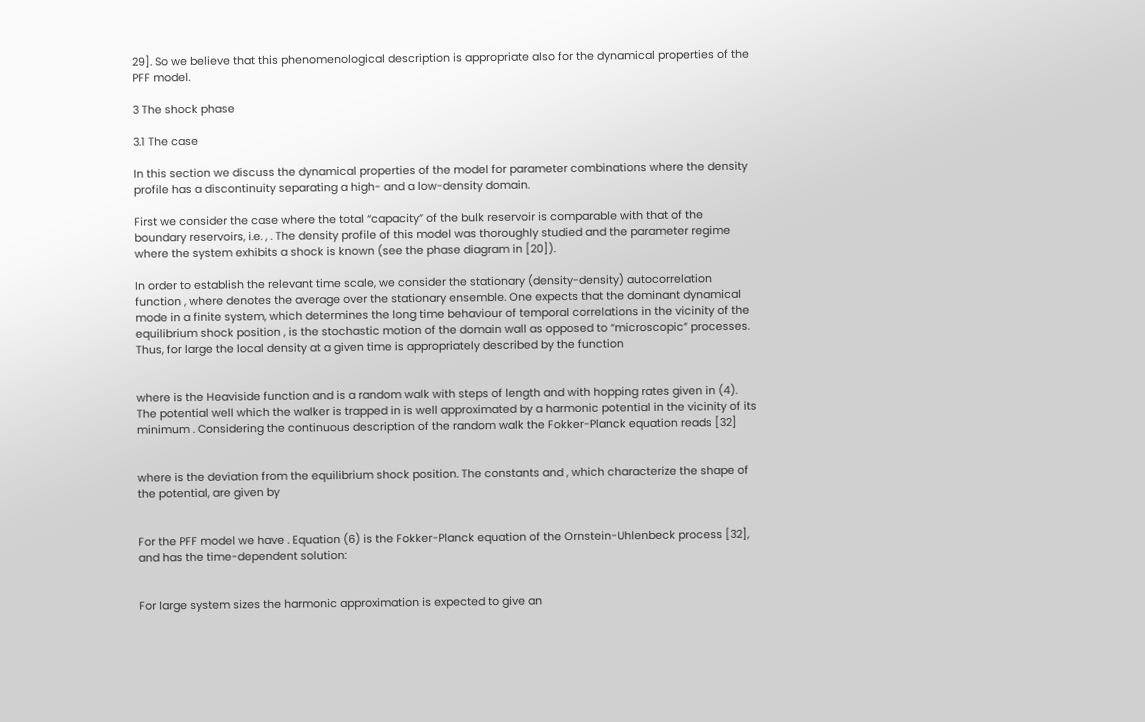29]. So we believe that this phenomenological description is appropriate also for the dynamical properties of the PFF model.

3 The shock phase

3.1 The case

In this section we discuss the dynamical properties of the model for parameter combinations where the density profile has a discontinuity separating a high- and a low-density domain.

First we consider the case where the total “capacity” of the bulk reservoir is comparable with that of the boundary reservoirs, i.e. , . The density profile of this model was thoroughly studied and the parameter regime where the system exhibits a shock is known (see the phase diagram in [20]).

In order to establish the relevant time scale, we consider the stationary (density-density) autocorrelation function , where denotes the average over the stationary ensemble. One expects that the dominant dynamical mode in a finite system, which determines the long time behaviour of temporal correlations in the vicinity of the equilibrium shock position , is the stochastic motion of the domain wall as opposed to “microscopic” processes. Thus, for large the local density at a given time is appropriately described by the function


where is the Heaviside function and is a random walk with steps of length and with hopping rates given in (4). The potential well which the walker is trapped in is well approximated by a harmonic potential in the vicinity of its minimum . Considering the continuous description of the random walk the Fokker-Planck equation reads [32]


where is the deviation from the equilibrium shock position. The constants and , which characterize the shape of the potential, are given by


For the PFF model we have . Equation (6) is the Fokker-Planck equation of the Ornstein-Uhlenbeck process [32], and has the time-dependent solution:


For large system sizes the harmonic approximation is expected to give an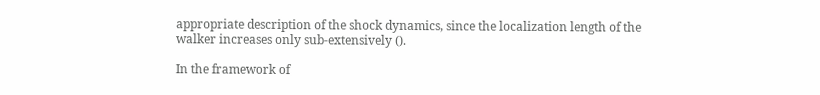appropriate description of the shock dynamics, since the localization length of the walker increases only sub-extensively ().

In the framework of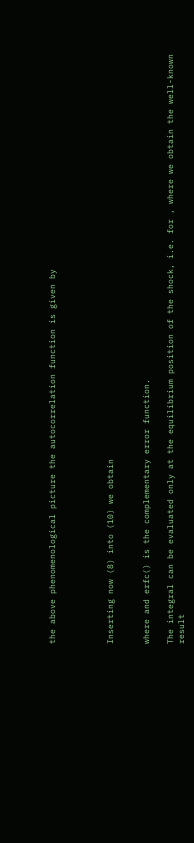the above phenomenological picture the autocorrelation function is given by




Inserting now (8) into (10) we obtain


where and erfc() is the complementary error function.

The integral can be evaluated only at the equilibrium position of the shock, i.e. for , where we obtain the well-known result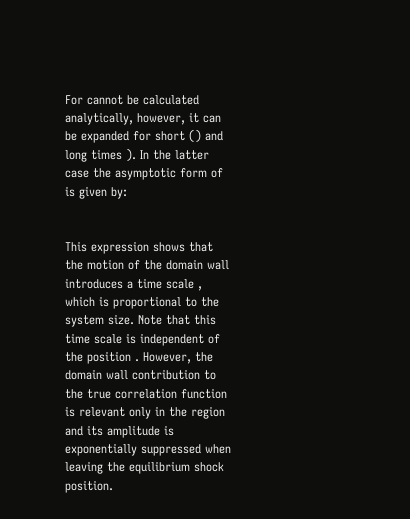For cannot be calculated analytically, however, it can be expanded for short () and long times ). In the latter case the asymptotic form of is given by:


This expression shows that the motion of the domain wall introduces a time scale , which is proportional to the system size. Note that this time scale is independent of the position . However, the domain wall contribution to the true correlation function is relevant only in the region and its amplitude is exponentially suppressed when leaving the equilibrium shock position.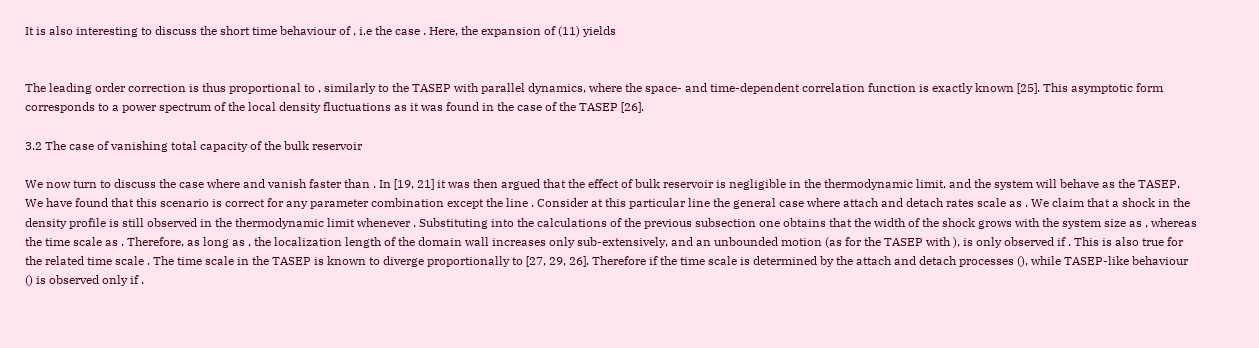It is also interesting to discuss the short time behaviour of , i.e the case . Here, the expansion of (11) yields


The leading order correction is thus proportional to , similarly to the TASEP with parallel dynamics, where the space- and time-dependent correlation function is exactly known [25]. This asymptotic form corresponds to a power spectrum of the local density fluctuations as it was found in the case of the TASEP [26].

3.2 The case of vanishing total capacity of the bulk reservoir

We now turn to discuss the case where and vanish faster than . In [19, 21] it was then argued that the effect of bulk reservoir is negligible in the thermodynamic limit, and the system will behave as the TASEP. We have found that this scenario is correct for any parameter combination except the line . Consider at this particular line the general case where attach and detach rates scale as . We claim that a shock in the density profile is still observed in the thermodynamic limit whenever . Substituting into the calculations of the previous subsection one obtains that the width of the shock grows with the system size as , whereas the time scale as . Therefore, as long as , the localization length of the domain wall increases only sub-extensively, and an unbounded motion (as for the TASEP with ), is only observed if . This is also true for the related time scale . The time scale in the TASEP is known to diverge proportionally to [27, 29, 26]. Therefore if the time scale is determined by the attach and detach processes (), while TASEP-like behaviour () is observed only if .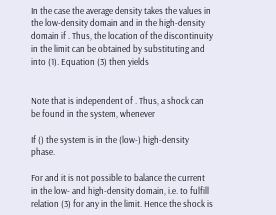In the case the average density takes the values in the low-density domain and in the high-density domain if . Thus, the location of the discontinuity in the limit can be obtained by substituting and into (1). Equation (3) then yields


Note that is independent of . Thus, a shock can be found in the system, whenever

If () the system is in the (low-) high-density phase.

For and it is not possible to balance the current in the low- and high-density domain, i.e. to fulfill relation (3) for any in the limit. Hence the shock is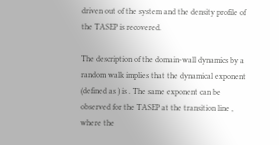driven out of the system and the density profile of the TASEP is recovered.

The description of the domain-wall dynamics by a random walk implies that the dynamical exponent (defined as ) is . The same exponent can be observed for the TASEP at the transition line , where the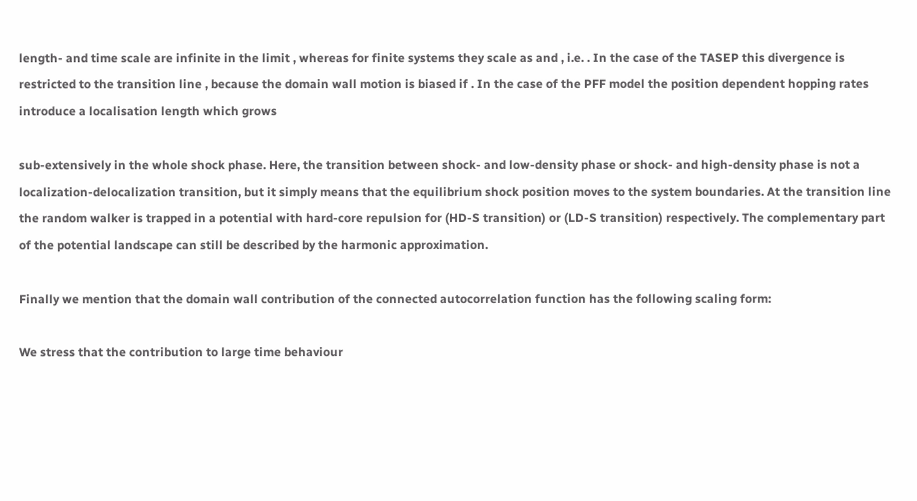length- and time scale are infinite in the limit , whereas for finite systems they scale as and , i.e. . In the case of the TASEP this divergence is restricted to the transition line , because the domain wall motion is biased if . In the case of the PFF model the position dependent hopping rates introduce a localisation length which grows

sub-extensively in the whole shock phase. Here, the transition between shock- and low-density phase or shock- and high-density phase is not a localization-delocalization transition, but it simply means that the equilibrium shock position moves to the system boundaries. At the transition line the random walker is trapped in a potential with hard-core repulsion for (HD-S transition) or (LD-S transition) respectively. The complementary part of the potential landscape can still be described by the harmonic approximation.

Finally we mention that the domain wall contribution of the connected autocorrelation function has the following scaling form:

We stress that the contribution to large time behaviour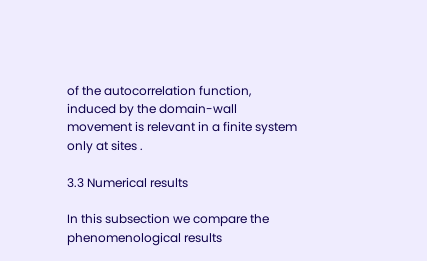of the autocorrelation function, induced by the domain-wall movement is relevant in a finite system only at sites .

3.3 Numerical results

In this subsection we compare the phenomenological results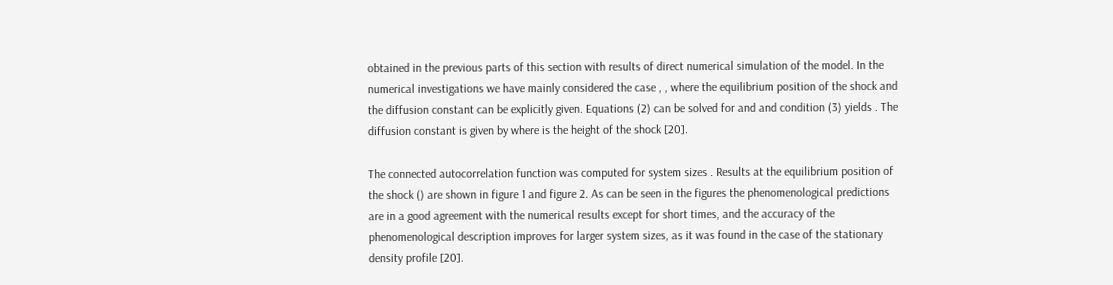obtained in the previous parts of this section with results of direct numerical simulation of the model. In the numerical investigations we have mainly considered the case , , where the equilibrium position of the shock and the diffusion constant can be explicitly given. Equations (2) can be solved for and and condition (3) yields . The diffusion constant is given by where is the height of the shock [20].

The connected autocorrelation function was computed for system sizes . Results at the equilibrium position of the shock () are shown in figure 1 and figure 2. As can be seen in the figures the phenomenological predictions are in a good agreement with the numerical results except for short times, and the accuracy of the phenomenological description improves for larger system sizes, as it was found in the case of the stationary density profile [20].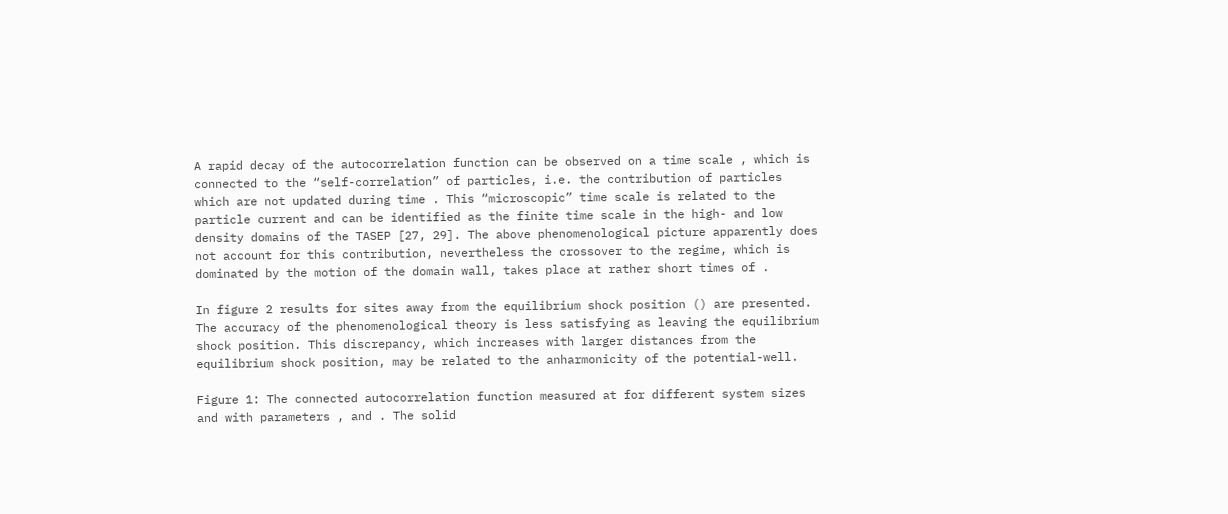A rapid decay of the autocorrelation function can be observed on a time scale , which is connected to the “self-correlation” of particles, i.e. the contribution of particles which are not updated during time . This “microscopic” time scale is related to the particle current and can be identified as the finite time scale in the high- and low density domains of the TASEP [27, 29]. The above phenomenological picture apparently does not account for this contribution, nevertheless the crossover to the regime, which is dominated by the motion of the domain wall, takes place at rather short times of .

In figure 2 results for sites away from the equilibrium shock position () are presented. The accuracy of the phenomenological theory is less satisfying as leaving the equilibrium shock position. This discrepancy, which increases with larger distances from the equilibrium shock position, may be related to the anharmonicity of the potential-well.

Figure 1: The connected autocorrelation function measured at for different system sizes and with parameters , and . The solid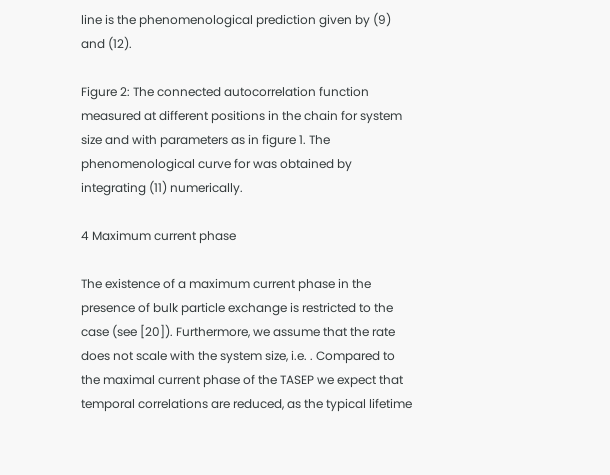line is the phenomenological prediction given by (9) and (12).

Figure 2: The connected autocorrelation function measured at different positions in the chain for system size and with parameters as in figure 1. The phenomenological curve for was obtained by integrating (11) numerically.

4 Maximum current phase

The existence of a maximum current phase in the presence of bulk particle exchange is restricted to the case (see [20]). Furthermore, we assume that the rate does not scale with the system size, i.e. . Compared to the maximal current phase of the TASEP we expect that temporal correlations are reduced, as the typical lifetime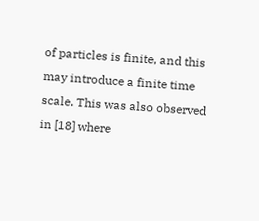of particles is finite, and this may introduce a finite time scale. This was also observed in [18] where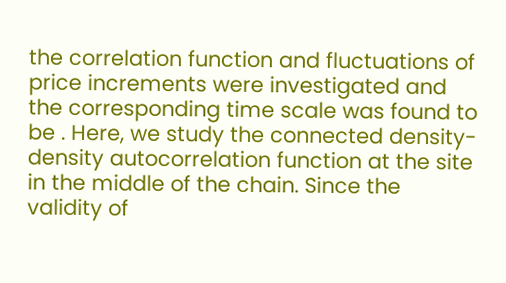the correlation function and fluctuations of price increments were investigated and the corresponding time scale was found to be . Here, we study the connected density-density autocorrelation function at the site in the middle of the chain. Since the validity of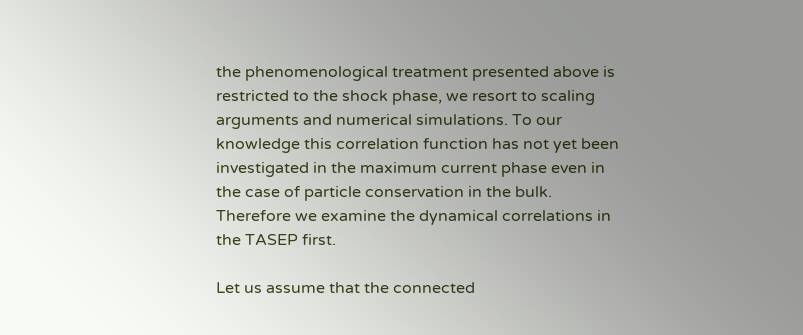the phenomenological treatment presented above is restricted to the shock phase, we resort to scaling arguments and numerical simulations. To our knowledge this correlation function has not yet been investigated in the maximum current phase even in the case of particle conservation in the bulk. Therefore we examine the dynamical correlations in the TASEP first.

Let us assume that the connected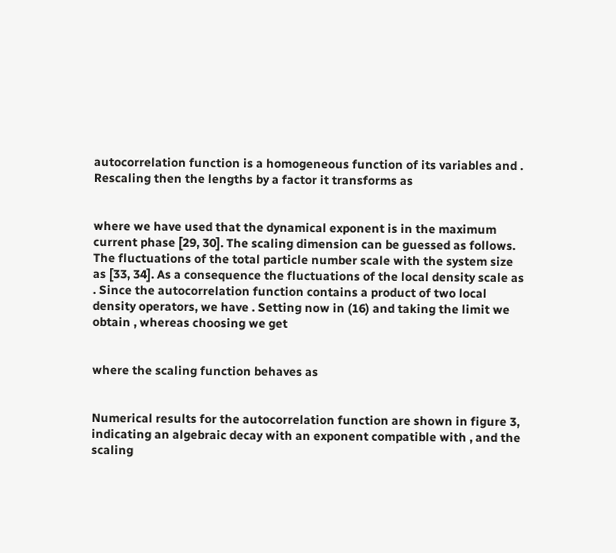autocorrelation function is a homogeneous function of its variables and . Rescaling then the lengths by a factor it transforms as


where we have used that the dynamical exponent is in the maximum current phase [29, 30]. The scaling dimension can be guessed as follows. The fluctuations of the total particle number scale with the system size as [33, 34]. As a consequence the fluctuations of the local density scale as . Since the autocorrelation function contains a product of two local density operators, we have . Setting now in (16) and taking the limit we obtain , whereas choosing we get


where the scaling function behaves as


Numerical results for the autocorrelation function are shown in figure 3, indicating an algebraic decay with an exponent compatible with , and the scaling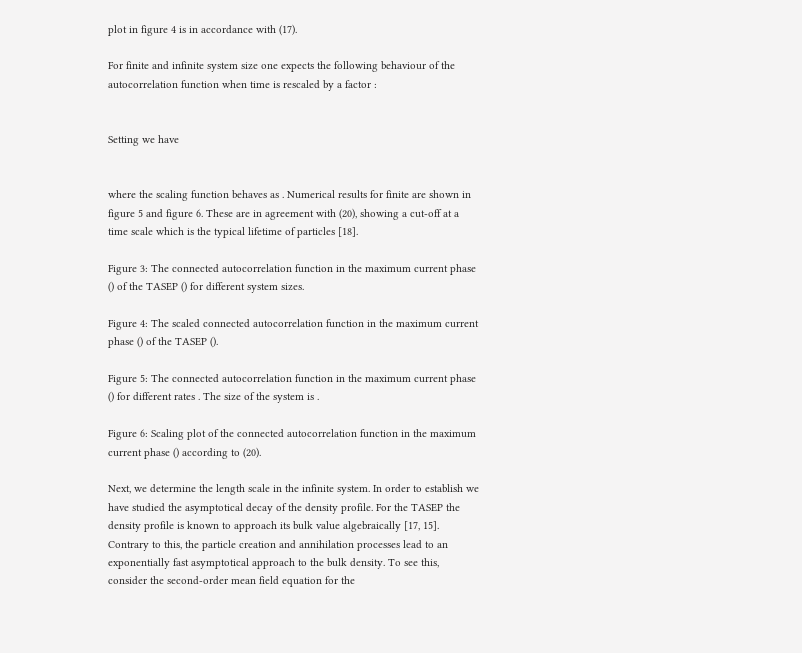plot in figure 4 is in accordance with (17).

For finite and infinite system size one expects the following behaviour of the autocorrelation function when time is rescaled by a factor :


Setting we have


where the scaling function behaves as . Numerical results for finite are shown in figure 5 and figure 6. These are in agreement with (20), showing a cut-off at a time scale which is the typical lifetime of particles [18].

Figure 3: The connected autocorrelation function in the maximum current phase () of the TASEP () for different system sizes.

Figure 4: The scaled connected autocorrelation function in the maximum current phase () of the TASEP ().

Figure 5: The connected autocorrelation function in the maximum current phase () for different rates . The size of the system is .

Figure 6: Scaling plot of the connected autocorrelation function in the maximum current phase () according to (20).

Next, we determine the length scale in the infinite system. In order to establish we have studied the asymptotical decay of the density profile. For the TASEP the density profile is known to approach its bulk value algebraically [17, 15]. Contrary to this, the particle creation and annihilation processes lead to an exponentially fast asymptotical approach to the bulk density. To see this, consider the second-order mean field equation for the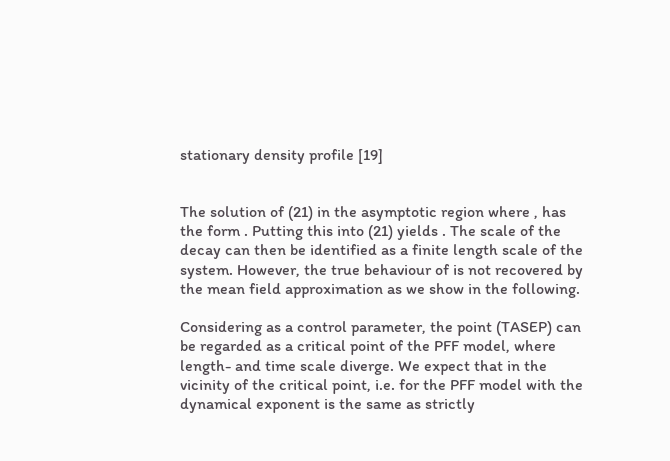stationary density profile [19]


The solution of (21) in the asymptotic region where , has the form . Putting this into (21) yields . The scale of the decay can then be identified as a finite length scale of the system. However, the true behaviour of is not recovered by the mean field approximation as we show in the following.

Considering as a control parameter, the point (TASEP) can be regarded as a critical point of the PFF model, where length- and time scale diverge. We expect that in the vicinity of the critical point, i.e. for the PFF model with the dynamical exponent is the same as strictly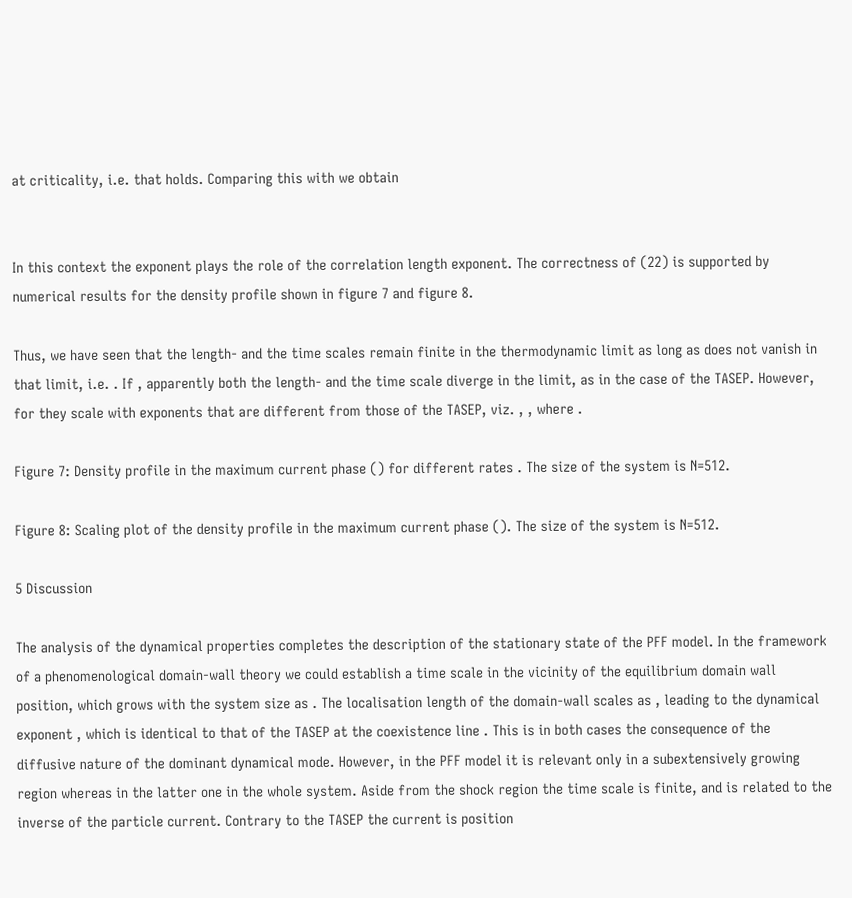at criticality, i.e. that holds. Comparing this with we obtain


In this context the exponent plays the role of the correlation length exponent. The correctness of (22) is supported by numerical results for the density profile shown in figure 7 and figure 8.

Thus, we have seen that the length- and the time scales remain finite in the thermodynamic limit as long as does not vanish in that limit, i.e. . If , apparently both the length- and the time scale diverge in the limit, as in the case of the TASEP. However, for they scale with exponents that are different from those of the TASEP, viz. , , where .

Figure 7: Density profile in the maximum current phase () for different rates . The size of the system is N=512.

Figure 8: Scaling plot of the density profile in the maximum current phase (). The size of the system is N=512.

5 Discussion

The analysis of the dynamical properties completes the description of the stationary state of the PFF model. In the framework of a phenomenological domain-wall theory we could establish a time scale in the vicinity of the equilibrium domain wall position, which grows with the system size as . The localisation length of the domain-wall scales as , leading to the dynamical exponent , which is identical to that of the TASEP at the coexistence line . This is in both cases the consequence of the diffusive nature of the dominant dynamical mode. However, in the PFF model it is relevant only in a subextensively growing region whereas in the latter one in the whole system. Aside from the shock region the time scale is finite, and is related to the inverse of the particle current. Contrary to the TASEP the current is position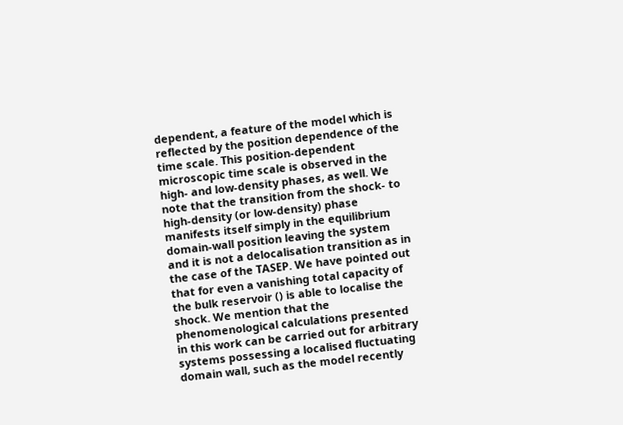dependent, a feature of the model which is reflected by the position dependence of the time scale. This position-dependent microscopic time scale is observed in the high- and low-density phases, as well. We note that the transition from the shock- to high-density (or low-density) phase manifests itself simply in the equilibrium domain-wall position leaving the system and it is not a delocalisation transition as in the case of the TASEP. We have pointed out that for even a vanishing total capacity of the bulk reservoir () is able to localise the shock. We mention that the phenomenological calculations presented in this work can be carried out for arbitrary systems possessing a localised fluctuating domain wall, such as the model recently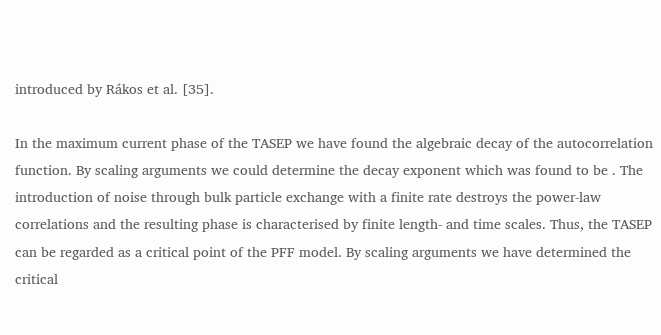introduced by Rákos et al. [35].

In the maximum current phase of the TASEP we have found the algebraic decay of the autocorrelation function. By scaling arguments we could determine the decay exponent which was found to be . The introduction of noise through bulk particle exchange with a finite rate destroys the power-law correlations and the resulting phase is characterised by finite length- and time scales. Thus, the TASEP can be regarded as a critical point of the PFF model. By scaling arguments we have determined the critical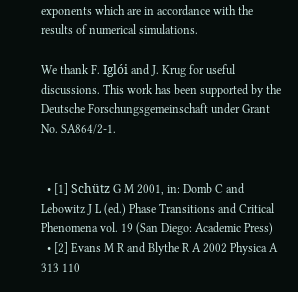exponents which are in accordance with the results of numerical simulations.

We thank F. Iglói and J. Krug for useful discussions. This work has been supported by the Deutsche Forschungsgemeinschaft under Grant No. SA864/2-1.


  • [1] Schütz G M 2001, in: Domb C and Lebowitz J L (ed.) Phase Transitions and Critical Phenomena vol. 19 (San Diego: Academic Press)
  • [2] Evans M R and Blythe R A 2002 Physica A 313 110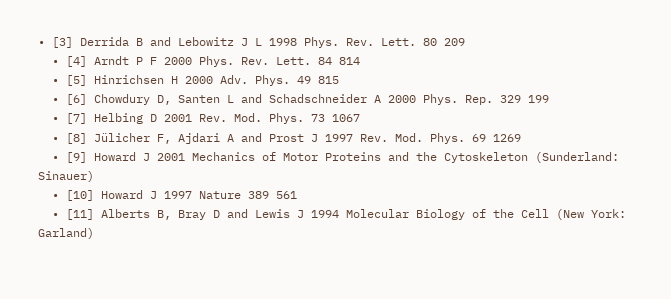• [3] Derrida B and Lebowitz J L 1998 Phys. Rev. Lett. 80 209
  • [4] Arndt P F 2000 Phys. Rev. Lett. 84 814
  • [5] Hinrichsen H 2000 Adv. Phys. 49 815
  • [6] Chowdury D, Santen L and Schadschneider A 2000 Phys. Rep. 329 199
  • [7] Helbing D 2001 Rev. Mod. Phys. 73 1067
  • [8] Jülicher F, Ajdari A and Prost J 1997 Rev. Mod. Phys. 69 1269
  • [9] Howard J 2001 Mechanics of Motor Proteins and the Cytoskeleton (Sunderland: Sinauer)
  • [10] Howard J 1997 Nature 389 561
  • [11] Alberts B, Bray D and Lewis J 1994 Molecular Biology of the Cell (New York: Garland)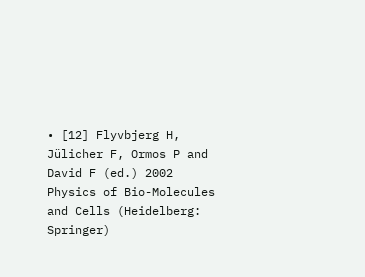• [12] Flyvbjerg H, Jülicher F, Ormos P and David F (ed.) 2002 Physics of Bio-Molecules and Cells (Heidelberg: Springer)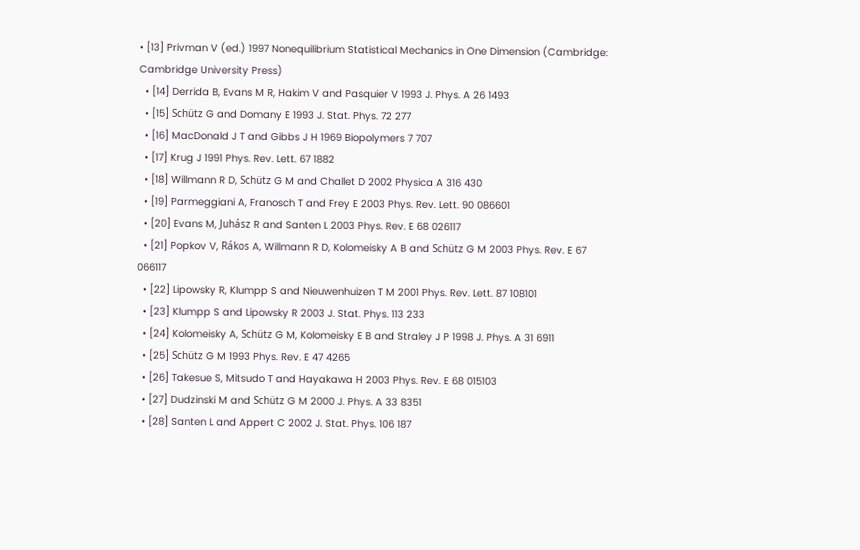• [13] Privman V (ed.) 1997 Nonequilibrium Statistical Mechanics in One Dimension (Cambridge: Cambridge University Press)
  • [14] Derrida B, Evans M R, Hakim V and Pasquier V 1993 J. Phys. A 26 1493
  • [15] Schütz G and Domany E 1993 J. Stat. Phys. 72 277
  • [16] MacDonald J T and Gibbs J H 1969 Biopolymers 7 707
  • [17] Krug J 1991 Phys. Rev. Lett. 67 1882
  • [18] Willmann R D, Schütz G M and Challet D 2002 Physica A 316 430
  • [19] Parmeggiani A, Franosch T and Frey E 2003 Phys. Rev. Lett. 90 086601
  • [20] Evans M, Juhász R and Santen L 2003 Phys. Rev. E 68 026117
  • [21] Popkov V, Rákos A, Willmann R D, Kolomeisky A B and Schütz G M 2003 Phys. Rev. E 67 066117
  • [22] Lipowsky R, Klumpp S and Nieuwenhuizen T M 2001 Phys. Rev. Lett. 87 108101
  • [23] Klumpp S and Lipowsky R 2003 J. Stat. Phys. 113 233
  • [24] Kolomeisky A, Schütz G M, Kolomeisky E B and Straley J P 1998 J. Phys. A 31 6911
  • [25] Schütz G M 1993 Phys. Rev. E 47 4265
  • [26] Takesue S, Mitsudo T and Hayakawa H 2003 Phys. Rev. E 68 015103
  • [27] Dudzinski M and Schütz G M 2000 J. Phys. A 33 8351
  • [28] Santen L and Appert C 2002 J. Stat. Phys. 106 187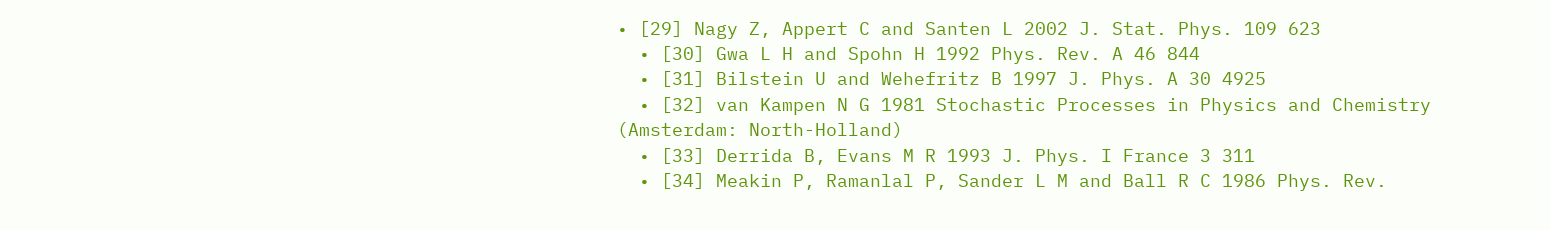• [29] Nagy Z, Appert C and Santen L 2002 J. Stat. Phys. 109 623
  • [30] Gwa L H and Spohn H 1992 Phys. Rev. A 46 844
  • [31] Bilstein U and Wehefritz B 1997 J. Phys. A 30 4925
  • [32] van Kampen N G 1981 Stochastic Processes in Physics and Chemistry (Amsterdam: North-Holland)
  • [33] Derrida B, Evans M R 1993 J. Phys. I France 3 311
  • [34] Meakin P, Ramanlal P, Sander L M and Ball R C 1986 Phys. Rev.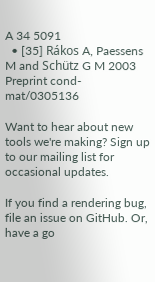A 34 5091
  • [35] Rákos A, Paessens M and Schütz G M 2003 Preprint cond-mat/0305136

Want to hear about new tools we're making? Sign up to our mailing list for occasional updates.

If you find a rendering bug, file an issue on GitHub. Or, have a go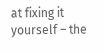at fixing it yourself – the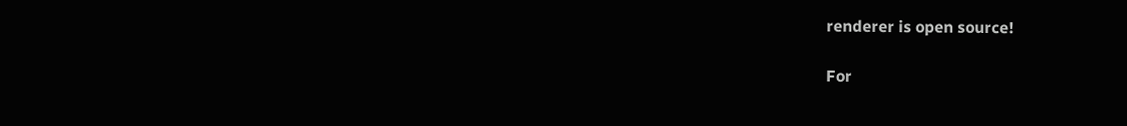renderer is open source!

For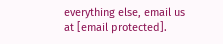everything else, email us at [email protected].